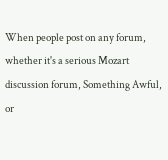When people post on any forum, whether it's a serious Mozart discussion forum, Something Awful, or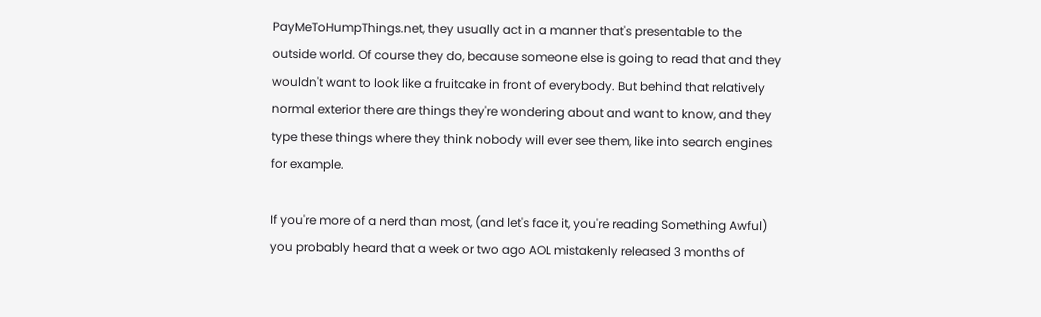PayMeToHumpThings.net, they usually act in a manner that's presentable to the outside world. Of course they do, because someone else is going to read that and they wouldn't want to look like a fruitcake in front of everybody. But behind that relatively normal exterior there are things they're wondering about and want to know, and they type these things where they think nobody will ever see them, like into search engines for example.

If you're more of a nerd than most, (and let's face it, you're reading Something Awful) you probably heard that a week or two ago AOL mistakenly released 3 months of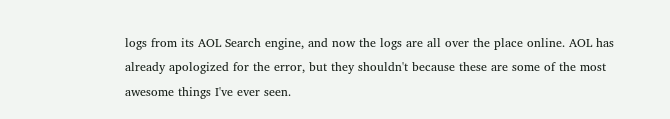logs from its AOL Search engine, and now the logs are all over the place online. AOL has already apologized for the error, but they shouldn't because these are some of the most awesome things I've ever seen.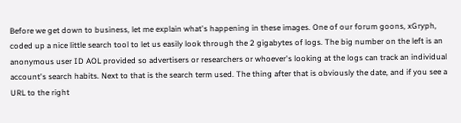Before we get down to business, let me explain what's happening in these images. One of our forum goons, xGryph, coded up a nice little search tool to let us easily look through the 2 gigabytes of logs. The big number on the left is an anonymous user ID AOL provided so advertisers or researchers or whoever's looking at the logs can track an individual account's search habits. Next to that is the search term used. The thing after that is obviously the date, and if you see a URL to the right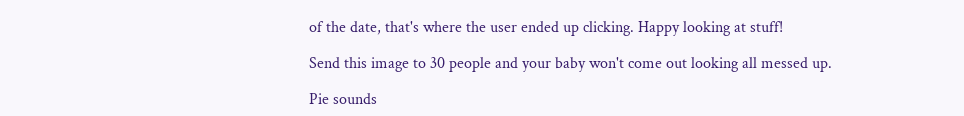of the date, that's where the user ended up clicking. Happy looking at stuff!

Send this image to 30 people and your baby won't come out looking all messed up.

Pie sounds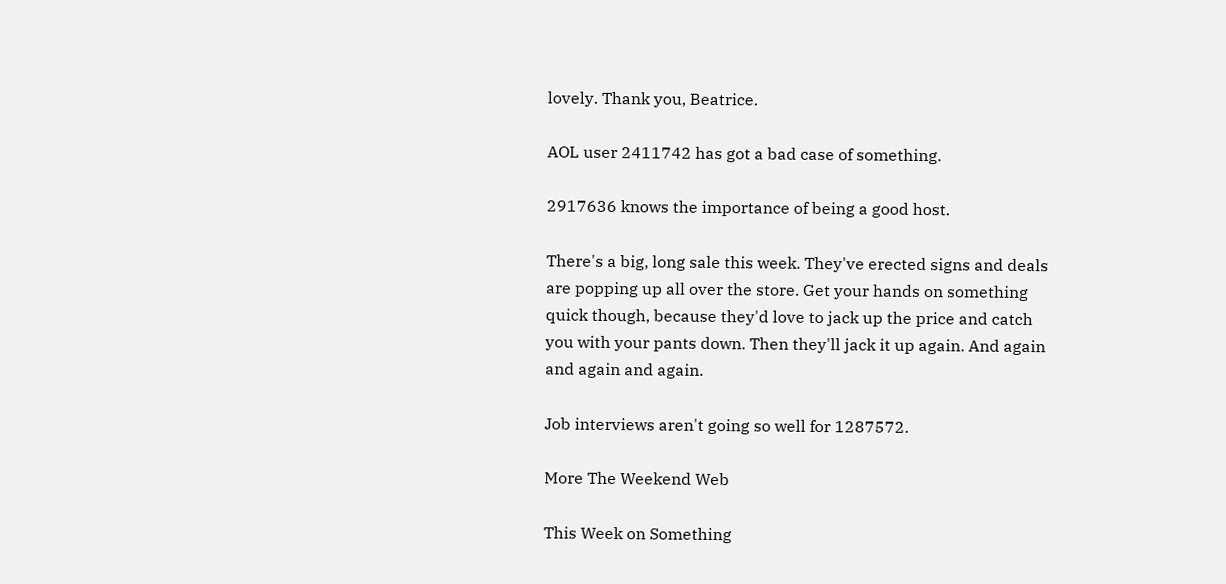lovely. Thank you, Beatrice.

AOL user 2411742 has got a bad case of something.

2917636 knows the importance of being a good host.

There's a big, long sale this week. They've erected signs and deals are popping up all over the store. Get your hands on something quick though, because they'd love to jack up the price and catch you with your pants down. Then they'll jack it up again. And again and again and again.

Job interviews aren't going so well for 1287572.

More The Weekend Web

This Week on Something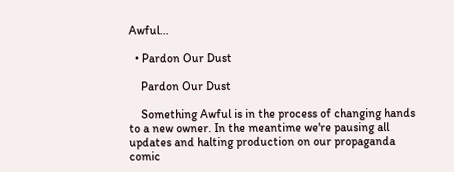Awful...

  • Pardon Our Dust

    Pardon Our Dust

    Something Awful is in the process of changing hands to a new owner. In the meantime we're pausing all updates and halting production on our propaganda comic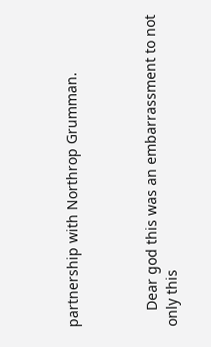partnership with Northrop Grumman.



    Dear god this was an embarrassment to not only this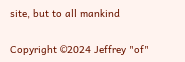site, but to all mankind

Copyright ©2024 Jeffrey "of"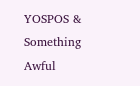YOSPOS & Something Awful